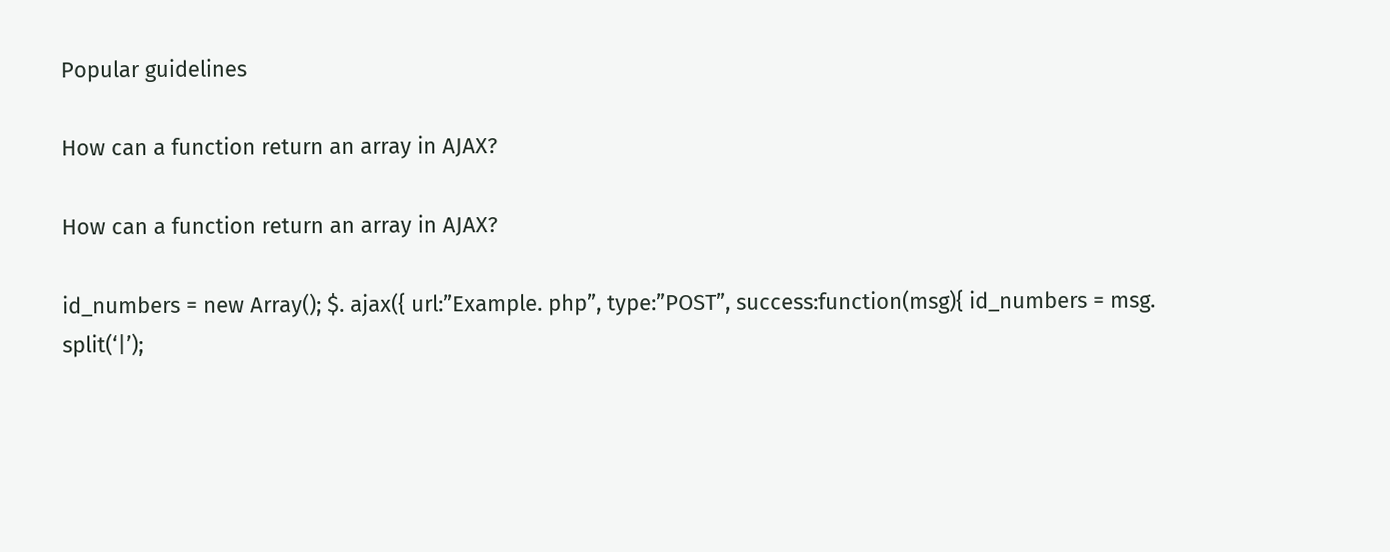Popular guidelines

How can a function return an array in AJAX?

How can a function return an array in AJAX?

id_numbers = new Array(); $. ajax({ url:”Example. php”, type:”POST”, success:function(msg){ id_numbers = msg. split(‘|’);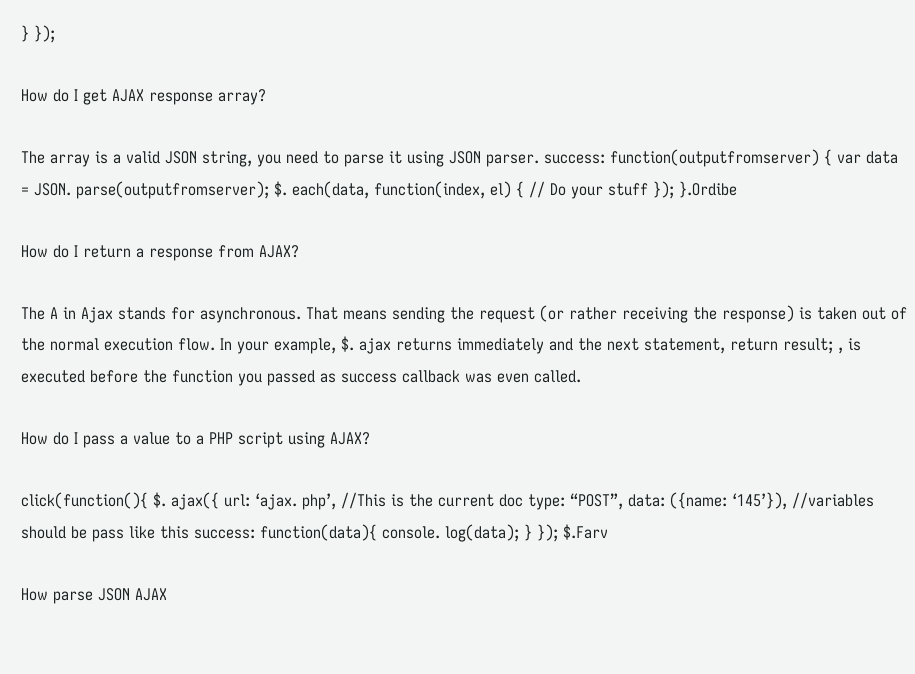} });

How do I get AJAX response array?

The array is a valid JSON string, you need to parse it using JSON parser. success: function(outputfromserver) { var data = JSON. parse(outputfromserver); $. each(data, function(index, el) { // Do your stuff }); }.Ordibe

How do I return a response from AJAX?

The A in Ajax stands for asynchronous. That means sending the request (or rather receiving the response) is taken out of the normal execution flow. In your example, $. ajax returns immediately and the next statement, return result; , is executed before the function you passed as success callback was even called.

How do I pass a value to a PHP script using AJAX?

click(function(){ $. ajax({ url: ‘ajax. php’, //This is the current doc type: “POST”, data: ({name: ‘145’}), //variables should be pass like this success: function(data){ console. log(data); } }); $.Farv

How parse JSON AJAX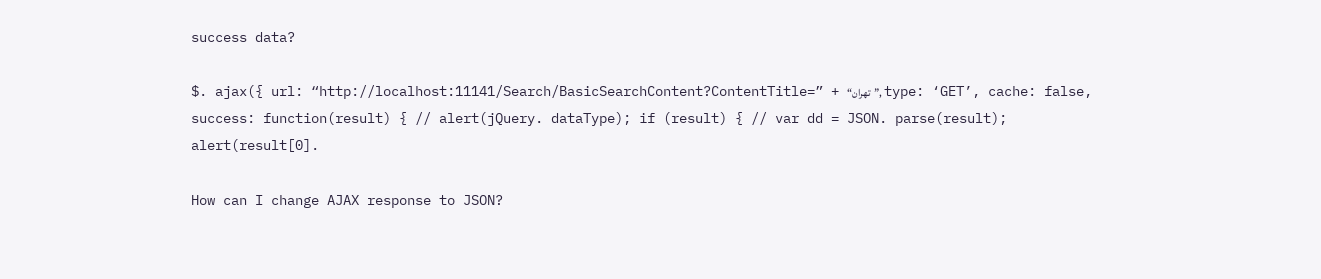success data?

$. ajax({ url: “http://localhost:11141/Search/BasicSearchContent?ContentTitle=” + “تهران”, type: ‘GET’, cache: false, success: function(result) { // alert(jQuery. dataType); if (result) { // var dd = JSON. parse(result); alert(result[0].

How can I change AJAX response to JSON?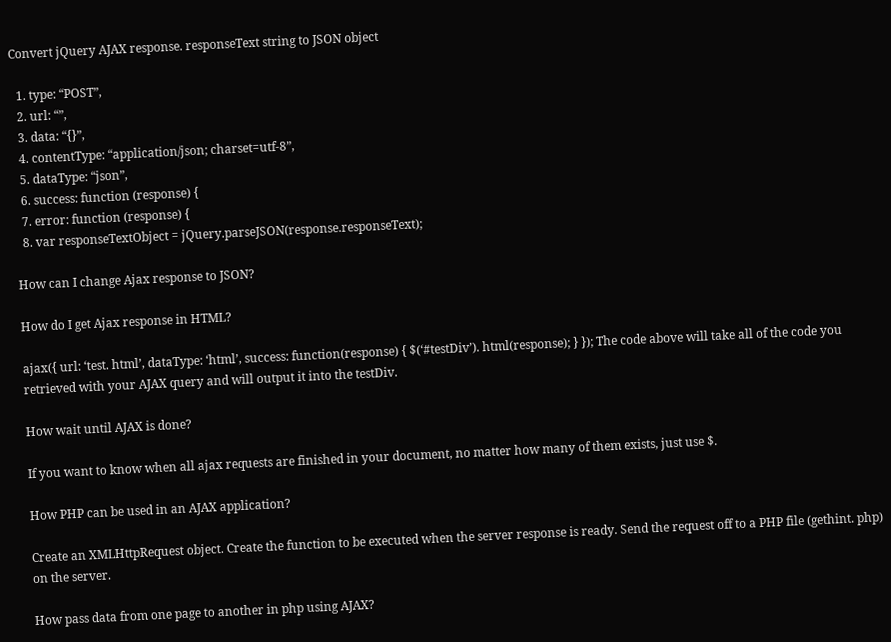Convert jQuery AJAX response. responseText string to JSON object

  1. type: “POST”,
  2. url: “”,
  3. data: “{}”,
  4. contentType: “application/json; charset=utf-8”,
  5. dataType: “json”,
  6. success: function (response) {
  7. error: function (response) {
  8. var responseTextObject = jQuery.parseJSON(response.responseText);

How can I change Ajax response to JSON?

How do I get Ajax response in HTML?

ajax({ url: ‘test. html’, dataType: ‘html’, success: function(response) { $(‘#testDiv’). html(response); } }); The code above will take all of the code you retrieved with your AJAX query and will output it into the testDiv.

How wait until AJAX is done?

If you want to know when all ajax requests are finished in your document, no matter how many of them exists, just use $.

How PHP can be used in an AJAX application?

Create an XMLHttpRequest object. Create the function to be executed when the server response is ready. Send the request off to a PHP file (gethint. php) on the server.

How pass data from one page to another in php using AJAX?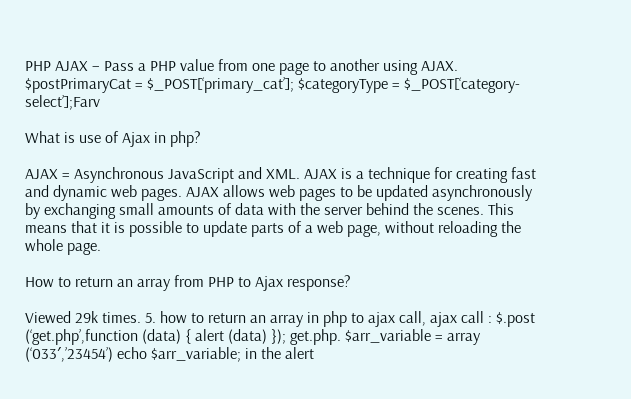PHP AJAX – Pass a PHP value from one page to another using AJAX. $postPrimaryCat = $_POST[‘primary_cat’]; $categoryType = $_POST[‘category-select’];Farv

What is use of Ajax in php?

AJAX = Asynchronous JavaScript and XML. AJAX is a technique for creating fast and dynamic web pages. AJAX allows web pages to be updated asynchronously by exchanging small amounts of data with the server behind the scenes. This means that it is possible to update parts of a web page, without reloading the whole page.

How to return an array from PHP to Ajax response?

Viewed 29k times. 5. how to return an array in php to ajax call, ajax call : $.post (‘get.php’,function (data) { alert (data) }); get.php. $arr_variable = array (‘033′,’23454’) echo $arr_variable; in the alert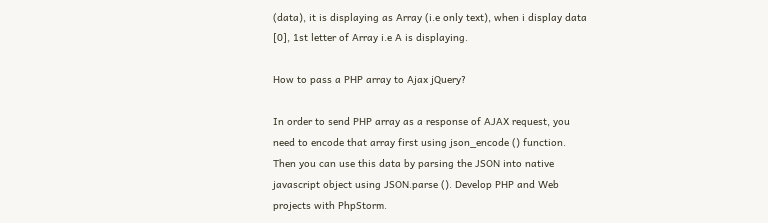(data), it is displaying as Array (i.e only text), when i display data [0], 1st letter of Array i.e A is displaying.

How to pass a PHP array to Ajax jQuery?

In order to send PHP array as a response of AJAX request, you need to encode that array first using json_encode () function. Then you can use this data by parsing the JSON into native javascript object using JSON.parse (). Develop PHP and Web projects with PhpStorm.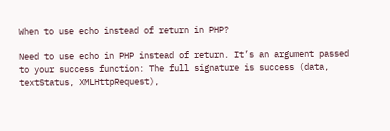When to use echo instead of return in PHP?

Need to use echo in PHP instead of return. It’s an argument passed to your success function: The full signature is success (data, textStatus, XMLHttpRequest),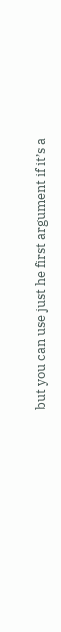but you can use just he first argument if it’s a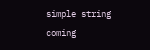simple string coming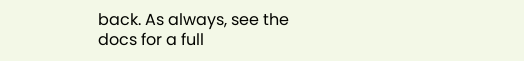back. As always, see the docs for a full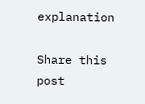explanation

Share this post